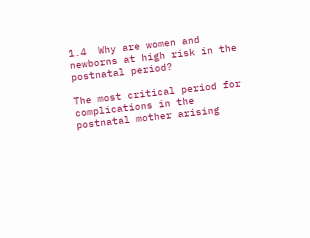1.4  Why are women and newborns at high risk in the postnatal period?

The most critical period for complications in the postnatal mother arising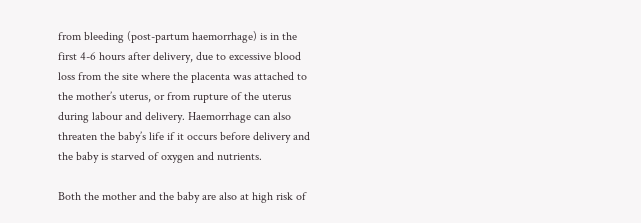from bleeding (post-partum haemorrhage) is in the first 4-6 hours after delivery, due to excessive blood loss from the site where the placenta was attached to the mother’s uterus, or from rupture of the uterus during labour and delivery. Haemorrhage can also threaten the baby’s life if it occurs before delivery and the baby is starved of oxygen and nutrients.

Both the mother and the baby are also at high risk of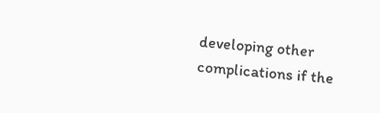developing other complications if the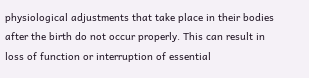physiological adjustments that take place in their bodies after the birth do not occur properly. This can result in loss of function or interruption of essential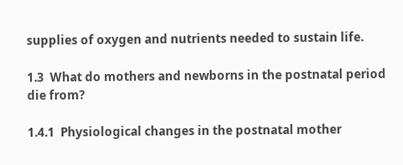supplies of oxygen and nutrients needed to sustain life.

1.3  What do mothers and newborns in the postnatal period die from?

1.4.1  Physiological changes in the postnatal mother